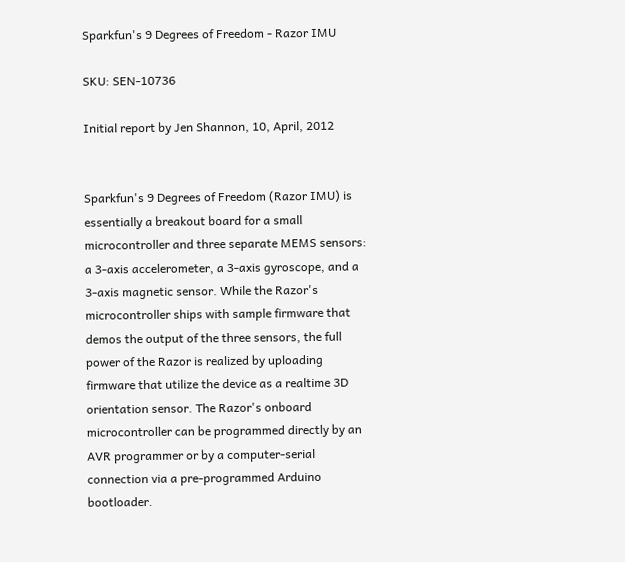Sparkfun's 9 Degrees of Freedom - Razor IMU

SKU: SEN-10736

Initial report by Jen Shannon, 10, April, 2012


Sparkfun's 9 Degrees of Freedom (Razor IMU) is essentially a breakout board for a small microcontroller and three separate MEMS sensors: a 3-axis accelerometer, a 3-axis gyroscope, and a 3-axis magnetic sensor. While the Razor's microcontroller ships with sample firmware that demos the output of the three sensors, the full power of the Razor is realized by uploading firmware that utilize the device as a realtime 3D orientation sensor. The Razor's onboard microcontroller can be programmed directly by an AVR programmer or by a computer-serial connection via a pre-programmed Arduino bootloader.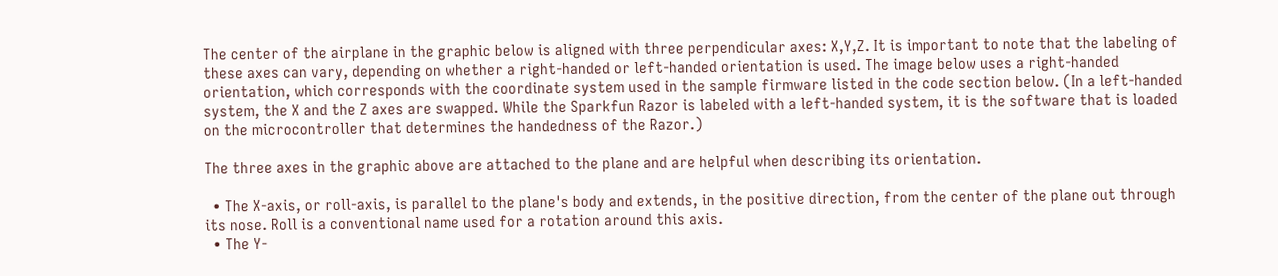The center of the airplane in the graphic below is aligned with three perpendicular axes: X,Y,Z. It is important to note that the labeling of these axes can vary, depending on whether a right-handed or left-handed orientation is used. The image below uses a right-handed orientation, which corresponds with the coordinate system used in the sample firmware listed in the code section below. (In a left-handed system, the X and the Z axes are swapped. While the Sparkfun Razor is labeled with a left-handed system, it is the software that is loaded on the microcontroller that determines the handedness of the Razor.)

The three axes in the graphic above are attached to the plane and are helpful when describing its orientation.

  • The X-axis, or roll-axis, is parallel to the plane's body and extends, in the positive direction, from the center of the plane out through its nose. Roll is a conventional name used for a rotation around this axis.
  • The Y-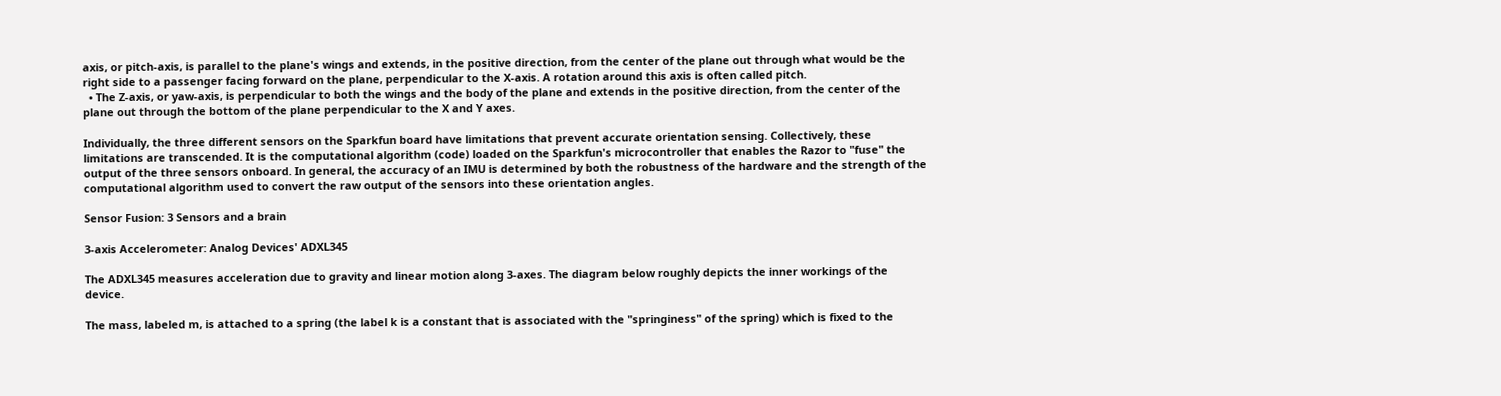axis, or pitch-axis, is parallel to the plane's wings and extends, in the positive direction, from the center of the plane out through what would be the right side to a passenger facing forward on the plane, perpendicular to the X-axis. A rotation around this axis is often called pitch.
  • The Z-axis, or yaw-axis, is perpendicular to both the wings and the body of the plane and extends in the positive direction, from the center of the plane out through the bottom of the plane perpendicular to the X and Y axes.

Individually, the three different sensors on the Sparkfun board have limitations that prevent accurate orientation sensing. Collectively, these limitations are transcended. It is the computational algorithm (code) loaded on the Sparkfun's microcontroller that enables the Razor to "fuse" the output of the three sensors onboard. In general, the accuracy of an IMU is determined by both the robustness of the hardware and the strength of the computational algorithm used to convert the raw output of the sensors into these orientation angles.

Sensor Fusion: 3 Sensors and a brain

3-axis Accelerometer: Analog Devices' ADXL345

The ADXL345 measures acceleration due to gravity and linear motion along 3-axes. The diagram below roughly depicts the inner workings of the device.

The mass, labeled m, is attached to a spring (the label k is a constant that is associated with the "springiness" of the spring) which is fixed to the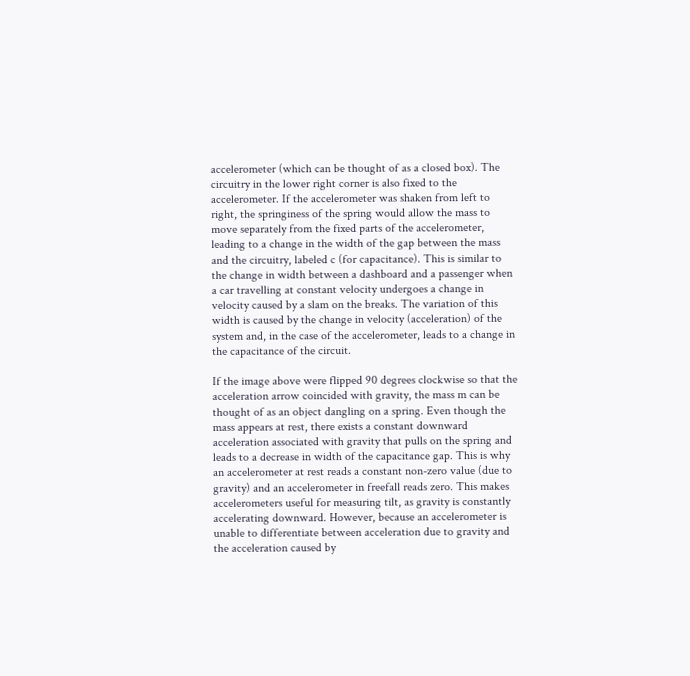accelerometer (which can be thought of as a closed box). The circuitry in the lower right corner is also fixed to the accelerometer. If the accelerometer was shaken from left to right, the springiness of the spring would allow the mass to move separately from the fixed parts of the accelerometer, leading to a change in the width of the gap between the mass and the circuitry, labeled c (for capacitance). This is similar to the change in width between a dashboard and a passenger when a car travelling at constant velocity undergoes a change in velocity caused by a slam on the breaks. The variation of this width is caused by the change in velocity (acceleration) of the system and, in the case of the accelerometer, leads to a change in the capacitance of the circuit.

If the image above were flipped 90 degrees clockwise so that the acceleration arrow coincided with gravity, the mass m can be thought of as an object dangling on a spring. Even though the mass appears at rest, there exists a constant downward acceleration associated with gravity that pulls on the spring and leads to a decrease in width of the capacitance gap. This is why an accelerometer at rest reads a constant non-zero value (due to gravity) and an accelerometer in freefall reads zero. This makes accelerometers useful for measuring tilt, as gravity is constantly accelerating downward. However, because an accelerometer is unable to differentiate between acceleration due to gravity and the acceleration caused by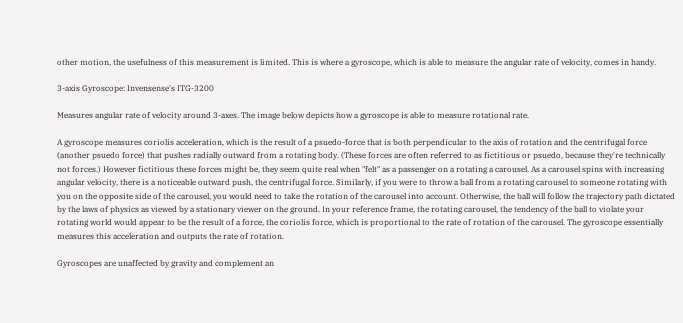other motion, the usefulness of this measurement is limited. This is where a gyroscope, which is able to measure the angular rate of velocity, comes in handy.

3-axis Gyroscope: Invensense's ITG-3200

Measures angular rate of velocity around 3-axes. The image below depicts how a gyroscope is able to measure rotational rate.

A gyroscope measures coriolis acceleration, which is the result of a psuedo-force that is both perpendicular to the axis of rotation and the centrifugal force (another psuedo force) that pushes radially outward from a rotating body. (These forces are often referred to as fictitious or psuedo, because they're technically not forces.) However fictitious these forces might be, they seem quite real when "felt" as a passenger on a rotating a carousel. As a carousel spins with increasing angular velocity, there is a noticeable outward push, the centrifugal force. Similarly, if you were to throw a ball from a rotating carousel to someone rotating with you on the opposite side of the carousel, you would need to take the rotation of the carousel into account. Otherwise, the ball will follow the trajectory path dictated by the laws of physics as viewed by a stationary viewer on the ground. In your reference frame, the rotating carousel, the tendency of the ball to violate your rotating world would appear to be the result of a force, the coriolis force, which is proportional to the rate of rotation of the carousel. The gyroscope essentially measures this acceleration and outputs the rate of rotation.

Gyroscopes are unaffected by gravity and complement an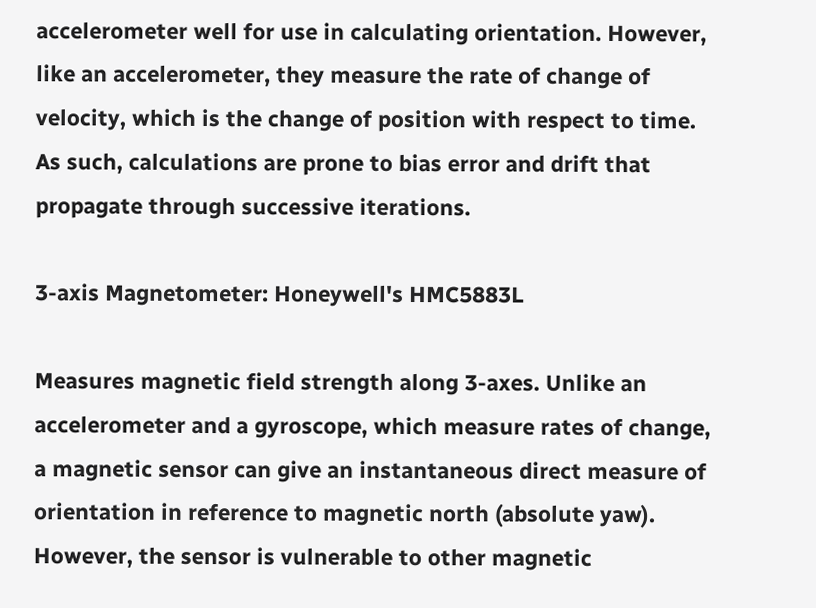accelerometer well for use in calculating orientation. However, like an accelerometer, they measure the rate of change of velocity, which is the change of position with respect to time. As such, calculations are prone to bias error and drift that propagate through successive iterations.

3-axis Magnetometer: Honeywell's HMC5883L

Measures magnetic field strength along 3-axes. Unlike an accelerometer and a gyroscope, which measure rates of change, a magnetic sensor can give an instantaneous direct measure of orientation in reference to magnetic north (absolute yaw). However, the sensor is vulnerable to other magnetic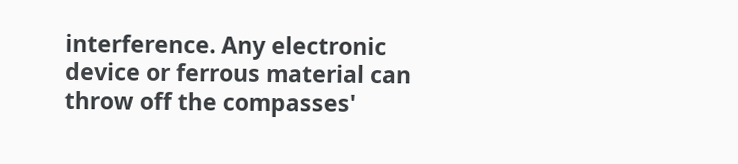interference. Any electronic device or ferrous material can throw off the compasses'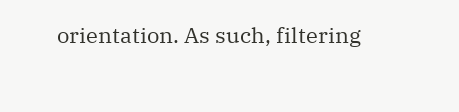orientation. As such, filtering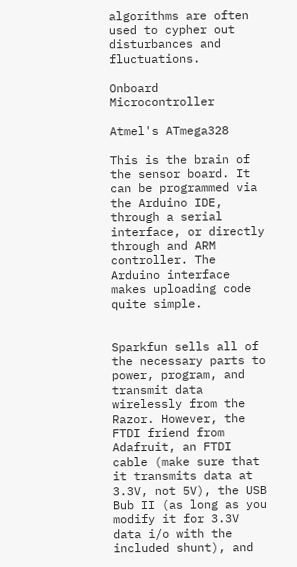algorithms are often used to cypher out disturbances and fluctuations.

Onboard Microcontroller

Atmel's ATmega328

This is the brain of the sensor board. It can be programmed via the Arduino IDE, through a serial interface, or directly through and ARM controller. The Arduino interface makes uploading code quite simple.


Sparkfun sells all of the necessary parts to power, program, and transmit data wirelessly from the Razor. However, the FTDI friend from Adafruit, an FTDI cable (make sure that it transmits data at 3.3V, not 5V), the USB Bub II (as long as you modify it for 3.3V data i/o with the included shunt), and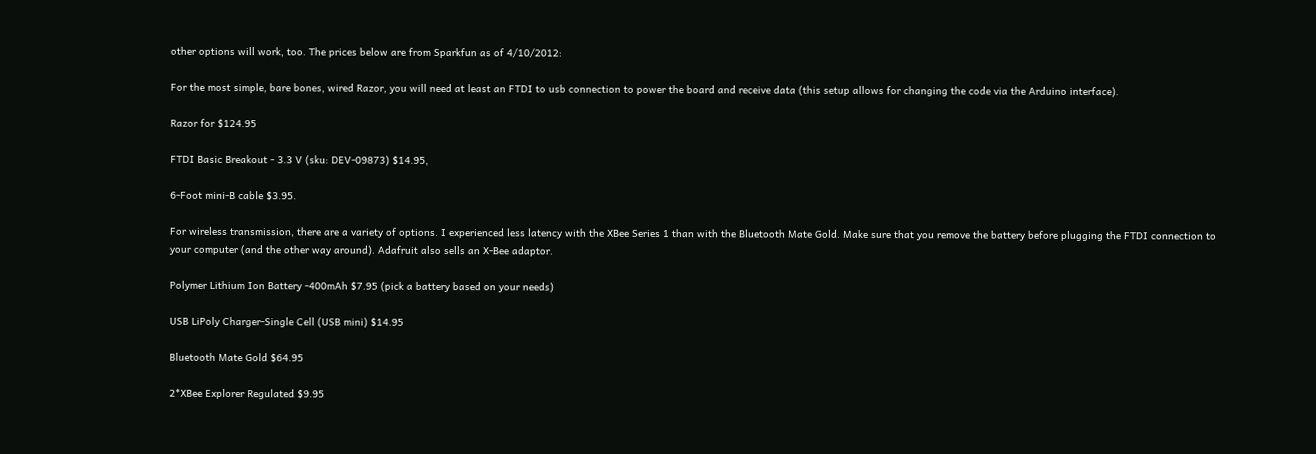other options will work, too. The prices below are from Sparkfun as of 4/10/2012:

For the most simple, bare bones, wired Razor, you will need at least an FTDI to usb connection to power the board and receive data (this setup allows for changing the code via the Arduino interface).

Razor for $124.95

FTDI Basic Breakout - 3.3 V (sku: DEV-09873) $14.95,

6-Foot mini-B cable $3.95.

For wireless transmission, there are a variety of options. I experienced less latency with the XBee Series 1 than with the Bluetooth Mate Gold. Make sure that you remove the battery before plugging the FTDI connection to your computer (and the other way around). Adafruit also sells an X-Bee adaptor.

Polymer Lithium Ion Battery -400mAh $7.95 (pick a battery based on your needs)

USB LiPoly Charger-Single Cell (USB mini) $14.95

Bluetooth Mate Gold $64.95

2*XBee Explorer Regulated $9.95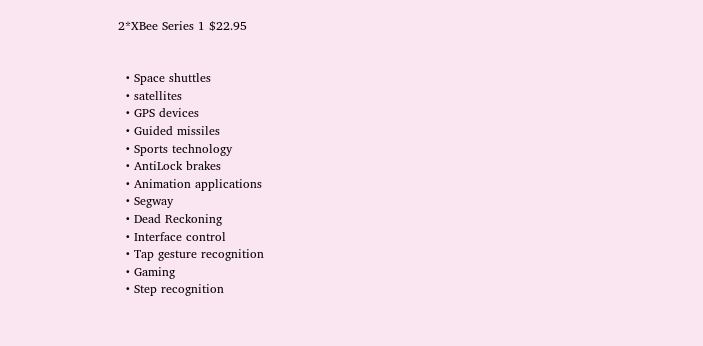2*XBee Series 1 $22.95


  • Space shuttles
  • satellites
  • GPS devices
  • Guided missiles
  • Sports technology
  • AntiLock brakes
  • Animation applications
  • Segway
  • Dead Reckoning
  • Interface control
  • Tap gesture recognition
  • Gaming
  • Step recognition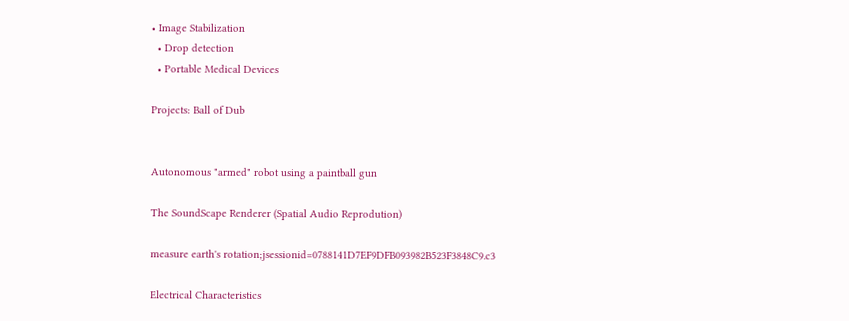• Image Stabilization
  • Drop detection
  • Portable Medical Devices

Projects: Ball of Dub


Autonomous "armed" robot using a paintball gun

The SoundScape Renderer (Spatial Audio Reprodution)

measure earth's rotation;jsessionid=0788141D7EF9DFB093982B523F3848C9.c3

Electrical Characteristics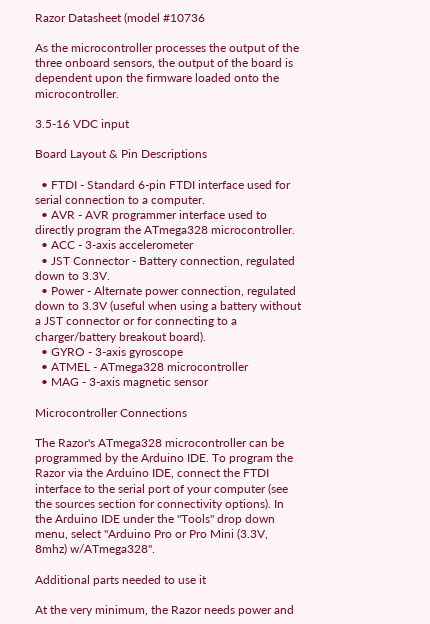Razor Datasheet (model #10736

As the microcontroller processes the output of the three onboard sensors, the output of the board is dependent upon the firmware loaded onto the microcontroller.

3.5-16 VDC input

Board Layout & Pin Descriptions

  • FTDI - Standard 6-pin FTDI interface used for serial connection to a computer.
  • AVR - AVR programmer interface used to directly program the ATmega328 microcontroller.
  • ACC - 3-axis accelerometer
  • JST Connector - Battery connection, regulated down to 3.3V.
  • Power - Alternate power connection, regulated down to 3.3V (useful when using a battery without a JST connector or for connecting to a charger/battery breakout board).
  • GYRO - 3-axis gyroscope
  • ATMEL - ATmega328 microcontroller
  • MAG - 3-axis magnetic sensor

Microcontroller Connections

The Razor's ATmega328 microcontroller can be programmed by the Arduino IDE. To program the Razor via the Arduino IDE, connect the FTDI interface to the serial port of your computer (see the sources section for connectivity options). In the Arduino IDE under the "Tools" drop down menu, select "Arduino Pro or Pro Mini (3.3V, 8mhz) w/ATmega328".

Additional parts needed to use it

At the very minimum, the Razor needs power and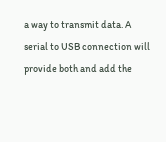a way to transmit data. A serial to USB connection will provide both and add the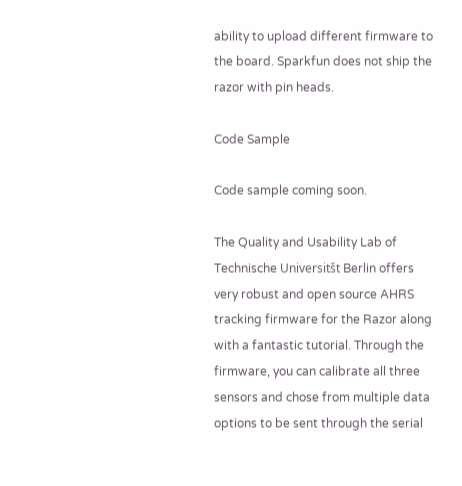ability to upload different firmware to the board. Sparkfun does not ship the razor with pin heads.

Code Sample

Code sample coming soon.

The Quality and Usability Lab of Technische Universitšt Berlin offers very robust and open source AHRS tracking firmware for the Razor along with a fantastic tutorial. Through the firmware, you can calibrate all three sensors and chose from multiple data options to be sent through the serial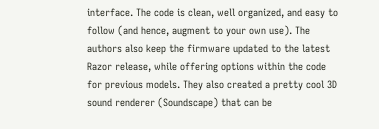interface. The code is clean, well organized, and easy to follow (and hence, augment to your own use). The authors also keep the firmware updated to the latest Razor release, while offering options within the code for previous models. They also created a pretty cool 3D sound renderer (Soundscape) that can be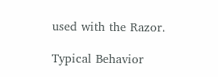used with the Razor.

Typical Behavior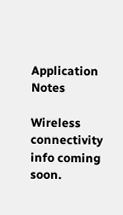Application Notes

Wireless connectivity info coming soon.